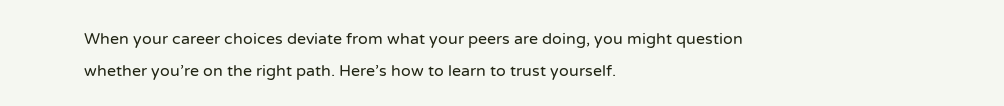When your career choices deviate from what your peers are doing, you might question whether you’re on the right path. Here’s how to learn to trust yourself.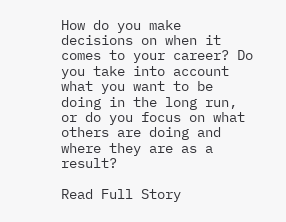How do you make decisions on when it comes to your career? Do you take into account what you want to be doing in the long run, or do you focus on what others are doing and where they are as a result?

Read Full Story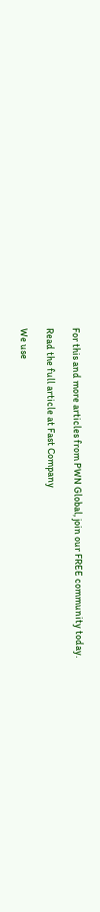For this and more articles from PWN Global, join our FREE community today.

Read the full article at Fast Company

We use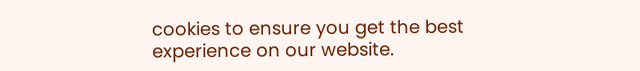cookies to ensure you get the best experience on our website.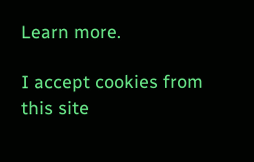Learn more.

I accept cookies from this site